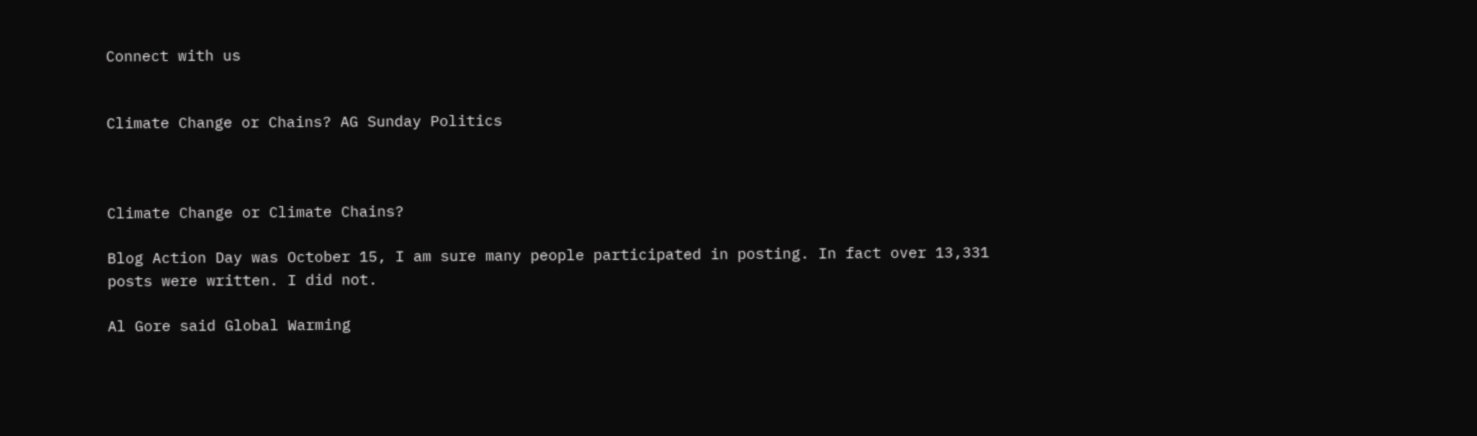Connect with us


Climate Change or Chains? AG Sunday Politics



Climate Change or Climate Chains?

Blog Action Day was October 15, I am sure many people participated in posting. In fact over 13,331 posts were written. I did not.

Al Gore said Global Warming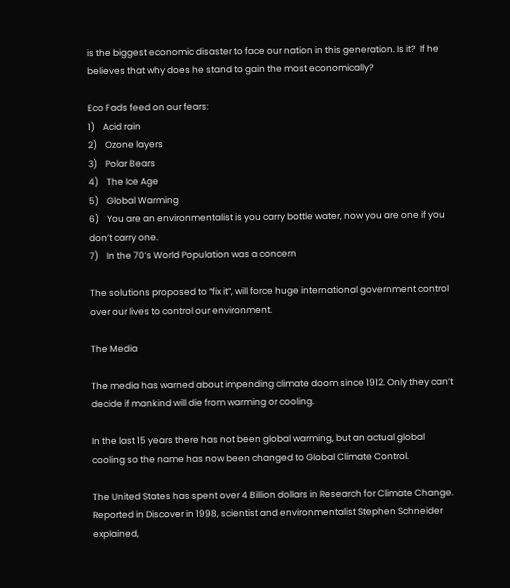is the biggest economic disaster to face our nation in this generation. Is it?  If he believes that why does he stand to gain the most economically?

Eco Fads feed on our fears:
1)    Acid rain
2)    Ozone layers
3)    Polar Bears
4)    The Ice Age
5)    Global Warming
6)    You are an environmentalist is you carry bottle water, now you are one if you don’t carry one.
7)    In the 70’s World Population was a concern

The solutions proposed to “fix it”, will force huge international government control over our lives to control our environment.

The Media

The media has warned about impending climate doom since 1912. Only they can’t decide if mankind will die from warming or cooling.

In the last 15 years there has not been global warming, but an actual global cooling so the name has now been changed to Global Climate Control.

The United States has spent over 4 Billion dollars in Research for Climate Change.  Reported in Discover in 1998, scientist and environmentalist Stephen Schneider explained,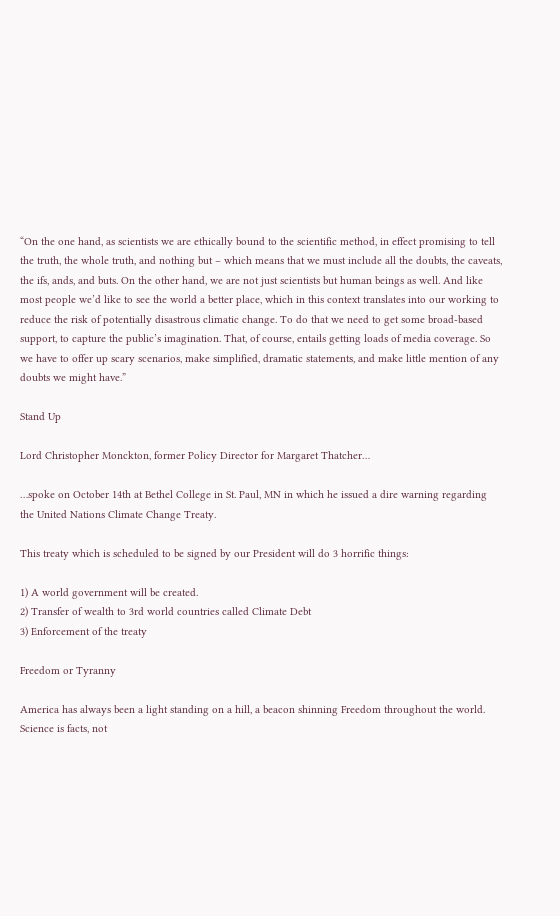“On the one hand, as scientists we are ethically bound to the scientific method, in effect promising to tell the truth, the whole truth, and nothing but – which means that we must include all the doubts, the caveats, the ifs, ands, and buts. On the other hand, we are not just scientists but human beings as well. And like most people we’d like to see the world a better place, which in this context translates into our working to reduce the risk of potentially disastrous climatic change. To do that we need to get some broad-based support, to capture the public’s imagination. That, of course, entails getting loads of media coverage. So we have to offer up scary scenarios, make simplified, dramatic statements, and make little mention of any doubts we might have.”

Stand Up

Lord Christopher Monckton, former Policy Director for Margaret Thatcher…

…spoke on October 14th at Bethel College in St. Paul, MN in which he issued a dire warning regarding the United Nations Climate Change Treaty.

This treaty which is scheduled to be signed by our President will do 3 horrific things:

1) A world government will be created.
2) Transfer of wealth to 3rd world countries called Climate Debt
3) Enforcement of the treaty

Freedom or Tyranny

America has always been a light standing on a hill, a beacon shinning Freedom throughout the world.  Science is facts, not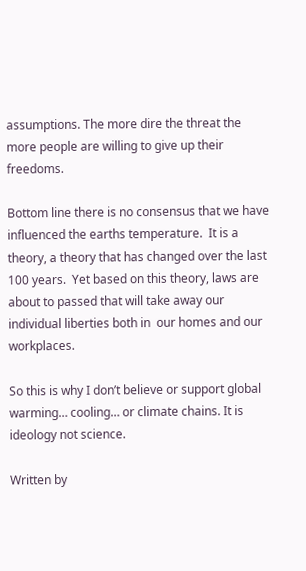assumptions. The more dire the threat the more people are willing to give up their freedoms.

Bottom line there is no consensus that we have influenced the earths temperature.  It is a theory, a theory that has changed over the last 100 years.  Yet based on this theory, laws are about to passed that will take away our individual liberties both in  our homes and our workplaces.

So this is why I don’t believe or support global warming… cooling… or climate chains. It is ideology not science.

Written by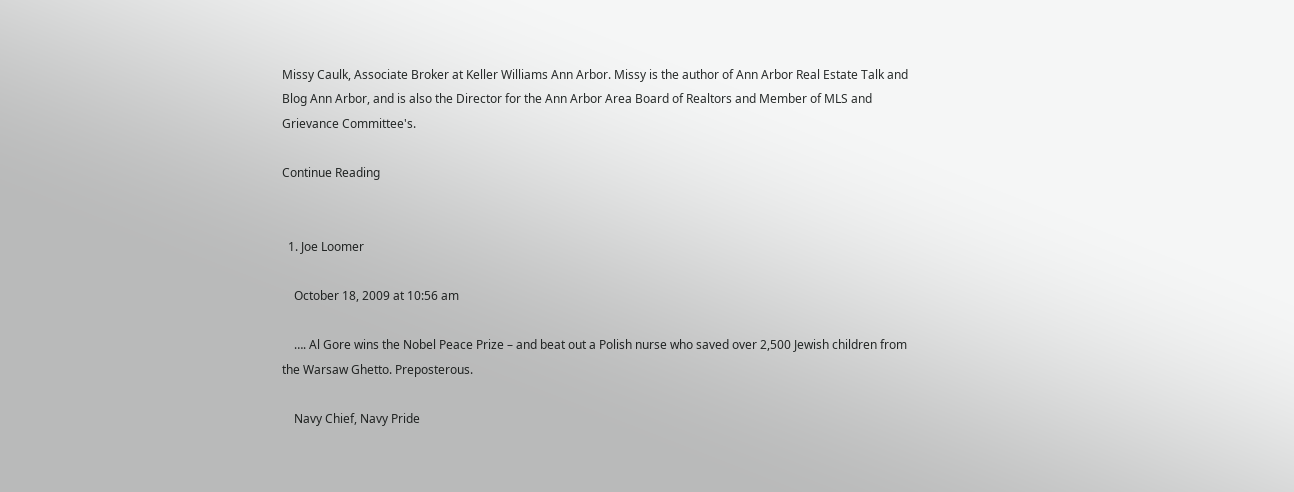Missy Caulk, Associate Broker at Keller Williams Ann Arbor. Missy is the author of Ann Arbor Real Estate Talk and Blog Ann Arbor, and is also the Director for the Ann Arbor Area Board of Realtors and Member of MLS and Grievance Committee's.

Continue Reading


  1. Joe Loomer

    October 18, 2009 at 10:56 am

    …. Al Gore wins the Nobel Peace Prize – and beat out a Polish nurse who saved over 2,500 Jewish children from the Warsaw Ghetto. Preposterous.

    Navy Chief, Navy Pride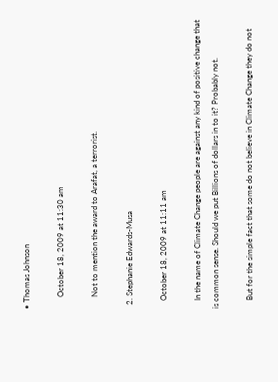• Thomas Johnson

      October 18, 2009 at 11:30 am

      Not to mention the award to Arafat, a terrorist.

  2. Stephanie Edwards-Musa

    October 18, 2009 at 11:11 am

    In the name of Climate Change people are against any kind of positive change that is common sense. Should we put Billions of dollars in to it? Probably not.

    But for the simple fact that some do not believe in Climate Change they do not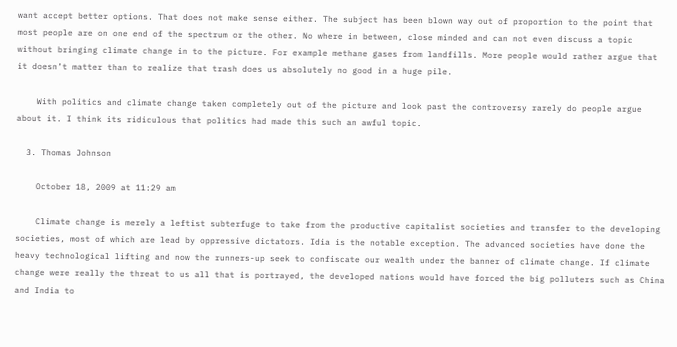want accept better options. That does not make sense either. The subject has been blown way out of proportion to the point that most people are on one end of the spectrum or the other. No where in between, close minded and can not even discuss a topic without bringing climate change in to the picture. For example methane gases from landfills. More people would rather argue that it doesn’t matter than to realize that trash does us absolutely no good in a huge pile.

    With politics and climate change taken completely out of the picture and look past the controversy rarely do people argue about it. I think its ridiculous that politics had made this such an awful topic.

  3. Thomas Johnson

    October 18, 2009 at 11:29 am

    Climate change is merely a leftist subterfuge to take from the productive capitalist societies and transfer to the developing societies, most of which are lead by oppressive dictators. Idia is the notable exception. The advanced societies have done the heavy technological lifting and now the runners-up seek to confiscate our wealth under the banner of climate change. If climate change were really the threat to us all that is portrayed, the developed nations would have forced the big polluters such as China and India to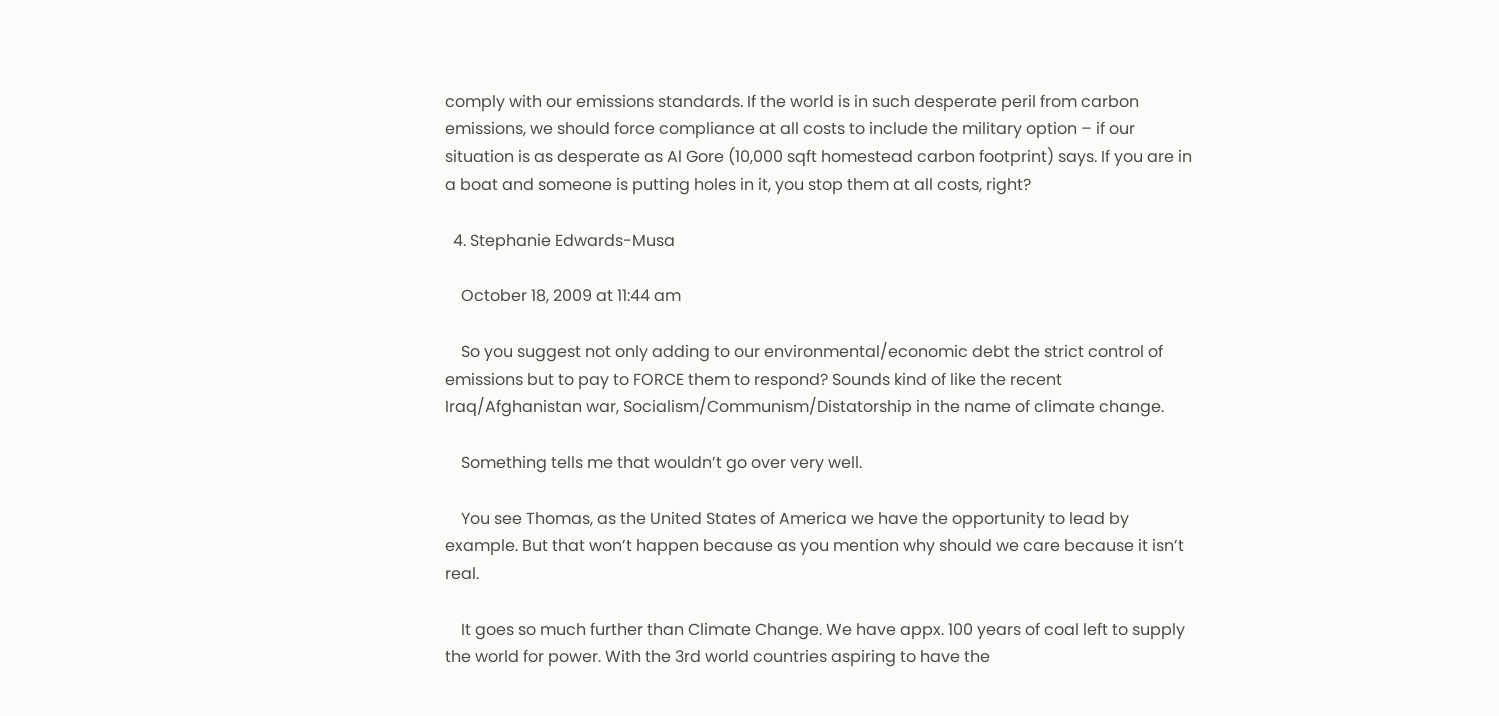comply with our emissions standards. If the world is in such desperate peril from carbon emissions, we should force compliance at all costs to include the military option – if our situation is as desperate as Al Gore (10,000 sqft homestead carbon footprint) says. If you are in a boat and someone is putting holes in it, you stop them at all costs, right?

  4. Stephanie Edwards-Musa

    October 18, 2009 at 11:44 am

    So you suggest not only adding to our environmental/economic debt the strict control of emissions but to pay to FORCE them to respond? Sounds kind of like the recent Iraq/Afghanistan war, Socialism/Communism/Distatorship in the name of climate change.

    Something tells me that wouldn’t go over very well.

    You see Thomas, as the United States of America we have the opportunity to lead by example. But that won’t happen because as you mention why should we care because it isn’t real.

    It goes so much further than Climate Change. We have appx. 100 years of coal left to supply the world for power. With the 3rd world countries aspiring to have the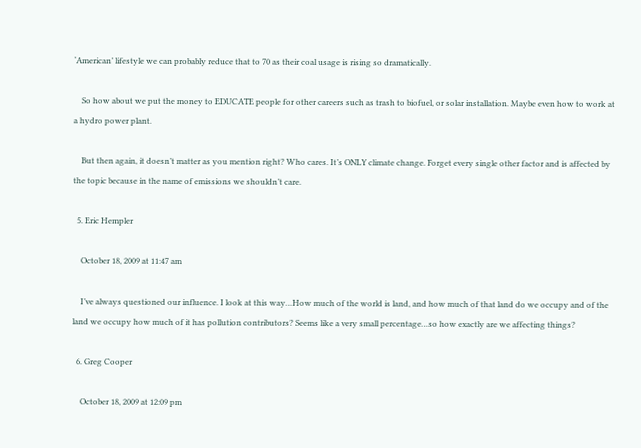‘American’ lifestyle we can probably reduce that to 70 as their coal usage is rising so dramatically.

    So how about we put the money to EDUCATE people for other careers such as trash to biofuel, or solar installation. Maybe even how to work at a hydro power plant.

    But then again, it doesn’t matter as you mention right? Who cares. It’s ONLY climate change. Forget every single other factor and is affected by the topic because in the name of emissions we shouldn’t care.

  5. Eric Hempler

    October 18, 2009 at 11:47 am

    I’ve always questioned our influence. I look at this way…How much of the world is land, and how much of that land do we occupy and of the land we occupy how much of it has pollution contributors? Seems like a very small percentage…so how exactly are we affecting things?

  6. Greg Cooper

    October 18, 2009 at 12:09 pm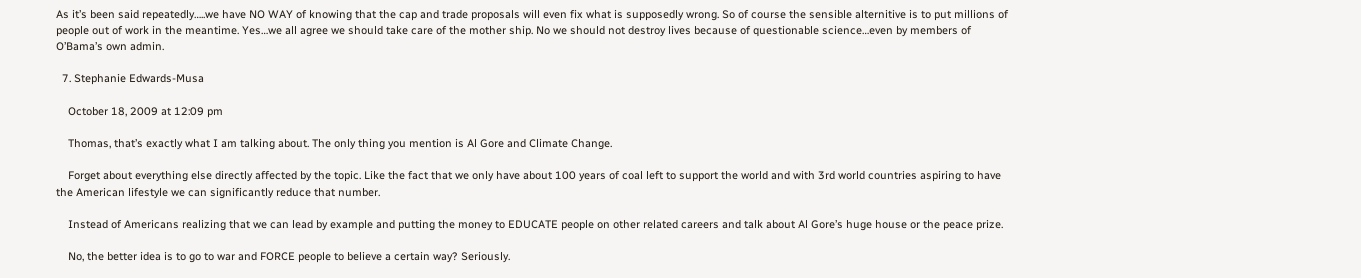As it’s been said repeatedly…..we have NO WAY of knowing that the cap and trade proposals will even fix what is supposedly wrong. So of course the sensible alternitive is to put millions of people out of work in the meantime. Yes…we all agree we should take care of the mother ship. No we should not destroy lives because of questionable science…even by members of O’Bama’s own admin.

  7. Stephanie Edwards-Musa

    October 18, 2009 at 12:09 pm

    Thomas, that’s exactly what I am talking about. The only thing you mention is Al Gore and Climate Change.

    Forget about everything else directly affected by the topic. Like the fact that we only have about 100 years of coal left to support the world and with 3rd world countries aspiring to have the American lifestyle we can significantly reduce that number.

    Instead of Americans realizing that we can lead by example and putting the money to EDUCATE people on other related careers and talk about Al Gore’s huge house or the peace prize.

    No, the better idea is to go to war and FORCE people to believe a certain way? Seriously.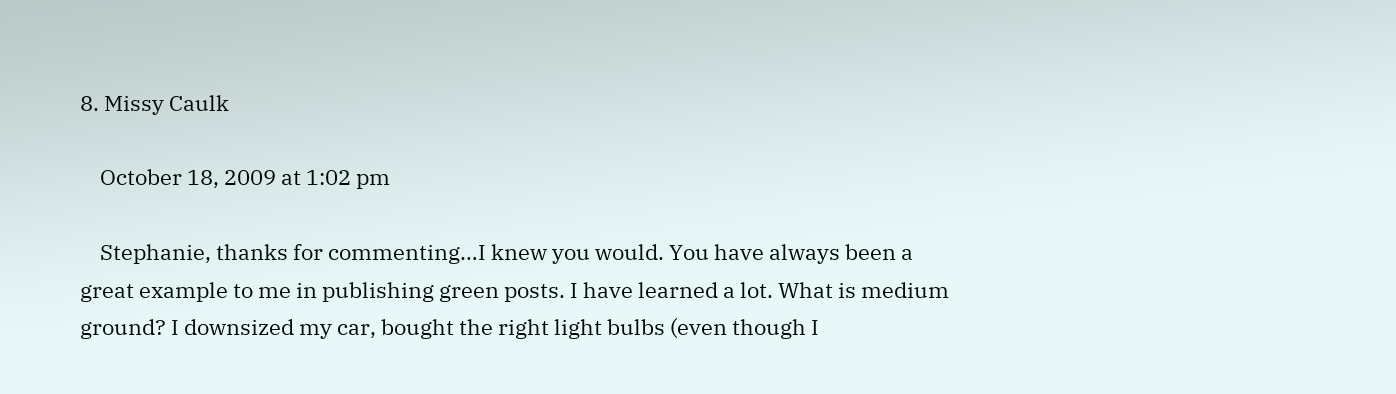8. Missy Caulk

    October 18, 2009 at 1:02 pm

    Stephanie, thanks for commenting…I knew you would. You have always been a great example to me in publishing green posts. I have learned a lot. What is medium ground? I downsized my car, bought the right light bulbs (even though I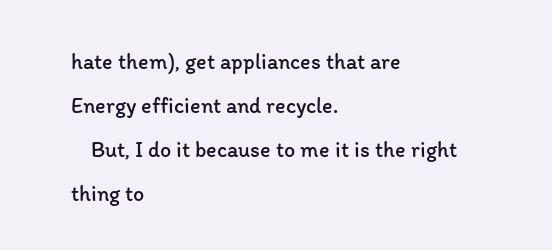hate them), get appliances that are Energy efficient and recycle.
    But, I do it because to me it is the right thing to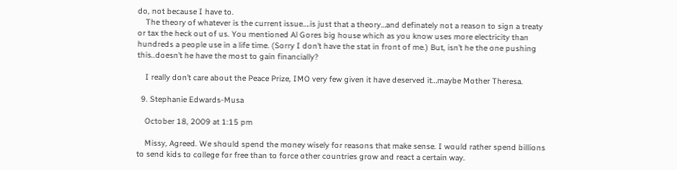do, not because I have to.
    The theory of whatever is the current issue….is just that a theory…and definately not a reason to sign a treaty or tax the heck out of us. You mentioned Al Gores big house which as you know uses more electricity than hundreds a people use in a life time. (Sorry I don’t have the stat in front of me.) But, isn’t he the one pushing this..doesn’t he have the most to gain financially?

    I really don’t care about the Peace Prize, IMO very few given it have deserved it…maybe Mother Theresa.

  9. Stephanie Edwards-Musa

    October 18, 2009 at 1:15 pm

    Missy, Agreed. We should spend the money wisely for reasons that make sense. I would rather spend billions to send kids to college for free than to force other countries grow and react a certain way.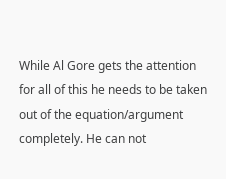While Al Gore gets the attention for all of this he needs to be taken out of the equation/argument completely. He can not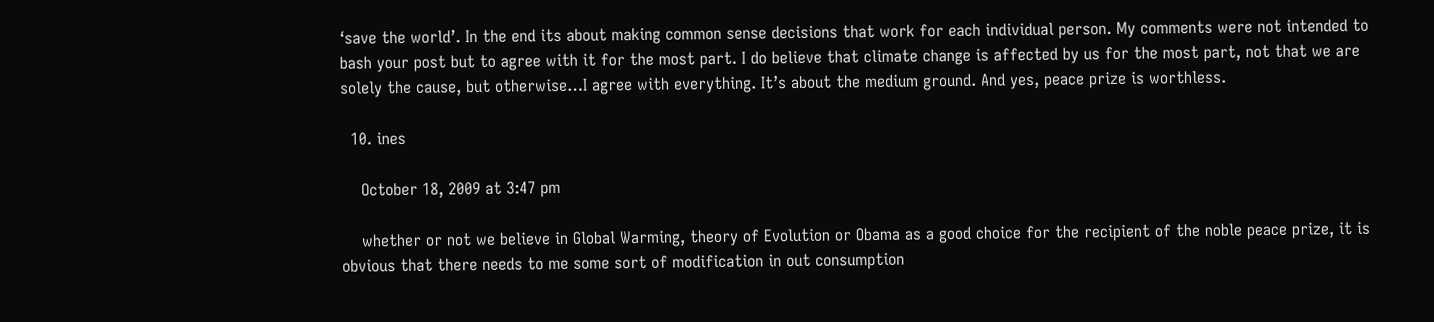‘save the world’. In the end its about making common sense decisions that work for each individual person. My comments were not intended to bash your post but to agree with it for the most part. I do believe that climate change is affected by us for the most part, not that we are solely the cause, but otherwise…I agree with everything. It’s about the medium ground. And yes, peace prize is worthless.

  10. ines

    October 18, 2009 at 3:47 pm

    whether or not we believe in Global Warming, theory of Evolution or Obama as a good choice for the recipient of the noble peace prize, it is obvious that there needs to me some sort of modification in out consumption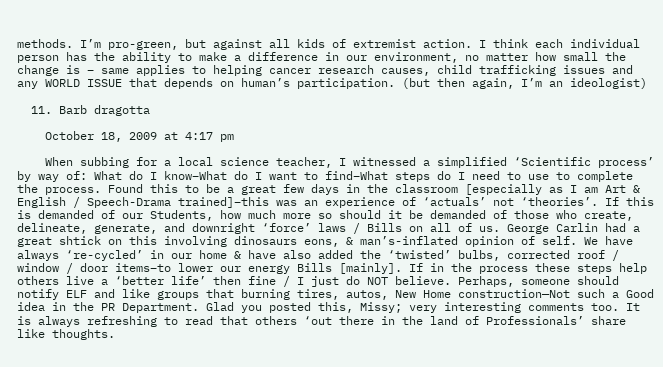methods. I’m pro-green, but against all kids of extremist action. I think each individual person has the ability to make a difference in our environment, no matter how small the change is – same applies to helping cancer research causes, child trafficking issues and any WORLD ISSUE that depends on human’s participation. (but then again, I’m an ideologist)

  11. Barb dragotta

    October 18, 2009 at 4:17 pm

    When subbing for a local science teacher, I witnessed a simplified ‘Scientific process’ by way of: What do I know–What do I want to find–What steps do I need to use to complete the process. Found this to be a great few days in the classroom [especially as I am Art & English / Speech-Drama trained]–this was an experience of ‘actuals’ not ‘theories’. If this is demanded of our Students, how much more so should it be demanded of those who create, delineate, generate, and downright ‘force’ laws / Bills on all of us. George Carlin had a great shtick on this involving dinosaurs eons, & man’s-inflated opinion of self. We have always ‘re-cycled’ in our home & have also added the ‘twisted’ bulbs, corrected roof / window / door items–to lower our energy Bills [mainly]. If in the process these steps help others live a ‘better life’ then fine / I just do NOT believe. Perhaps, someone should notify ELF and like groups that burning tires, autos, New Home construction—Not such a Good idea in the PR Department. Glad you posted this, Missy; very interesting comments too. It is always refreshing to read that others ‘out there in the land of Professionals’ share like thoughts.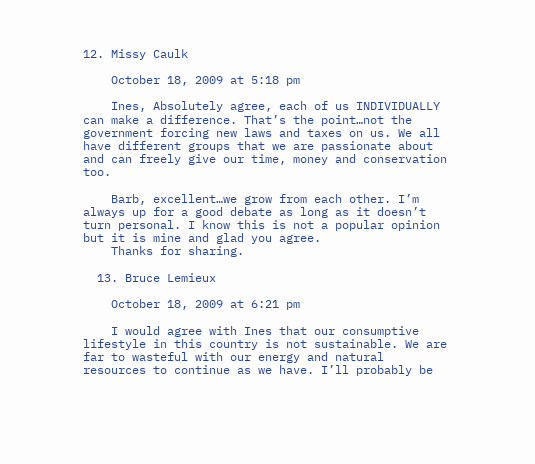12. Missy Caulk

    October 18, 2009 at 5:18 pm

    Ines, Absolutely agree, each of us INDIVIDUALLY can make a difference. That’s the point…not the government forcing new laws and taxes on us. We all have different groups that we are passionate about and can freely give our time, money and conservation too.

    Barb, excellent…we grow from each other. I’m always up for a good debate as long as it doesn’t turn personal. I know this is not a popular opinion but it is mine and glad you agree.
    Thanks for sharing.

  13. Bruce Lemieux

    October 18, 2009 at 6:21 pm

    I would agree with Ines that our consumptive lifestyle in this country is not sustainable. We are far to wasteful with our energy and natural resources to continue as we have. I’ll probably be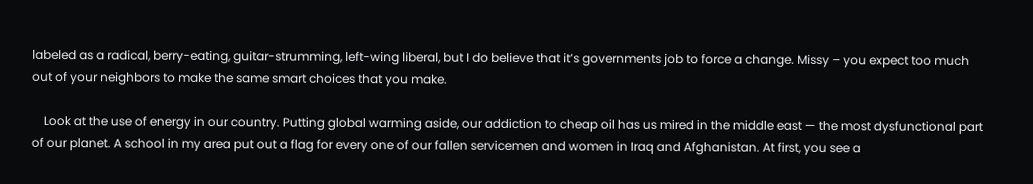labeled as a radical, berry-eating, guitar-strumming, left-wing liberal, but I do believe that it’s governments job to force a change. Missy – you expect too much out of your neighbors to make the same smart choices that you make.

    Look at the use of energy in our country. Putting global warming aside, our addiction to cheap oil has us mired in the middle east — the most dysfunctional part of our planet. A school in my area put out a flag for every one of our fallen servicemen and women in Iraq and Afghanistan. At first, you see a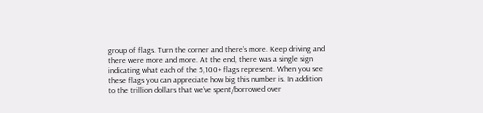group of flags. Turn the corner and there’s more. Keep driving and there were more and more. At the end, there was a single sign indicating what each of the 5,100+ flags represent. When you see these flags you can appreciate how big this number is. In addition to the trillion dollars that we’ve spent/borrowed over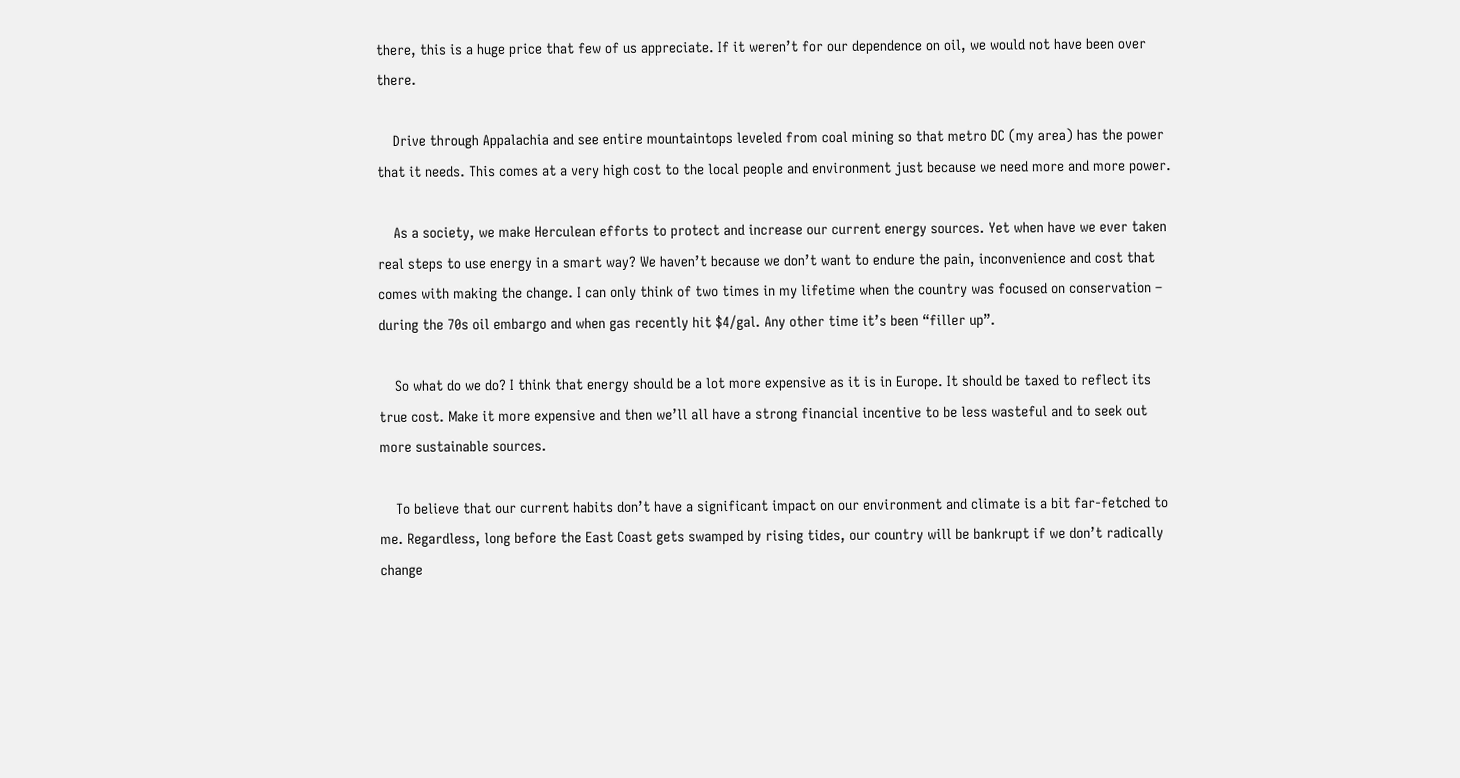there, this is a huge price that few of us appreciate. If it weren’t for our dependence on oil, we would not have been over there.

    Drive through Appalachia and see entire mountaintops leveled from coal mining so that metro DC (my area) has the power that it needs. This comes at a very high cost to the local people and environment just because we need more and more power.

    As a society, we make Herculean efforts to protect and increase our current energy sources. Yet when have we ever taken real steps to use energy in a smart way? We haven’t because we don’t want to endure the pain, inconvenience and cost that comes with making the change. I can only think of two times in my lifetime when the country was focused on conservation – during the 70s oil embargo and when gas recently hit $4/gal. Any other time it’s been “filler up”.

    So what do we do? I think that energy should be a lot more expensive as it is in Europe. It should be taxed to reflect its true cost. Make it more expensive and then we’ll all have a strong financial incentive to be less wasteful and to seek out more sustainable sources.

    To believe that our current habits don’t have a significant impact on our environment and climate is a bit far-fetched to me. Regardless, long before the East Coast gets swamped by rising tides, our country will be bankrupt if we don’t radically change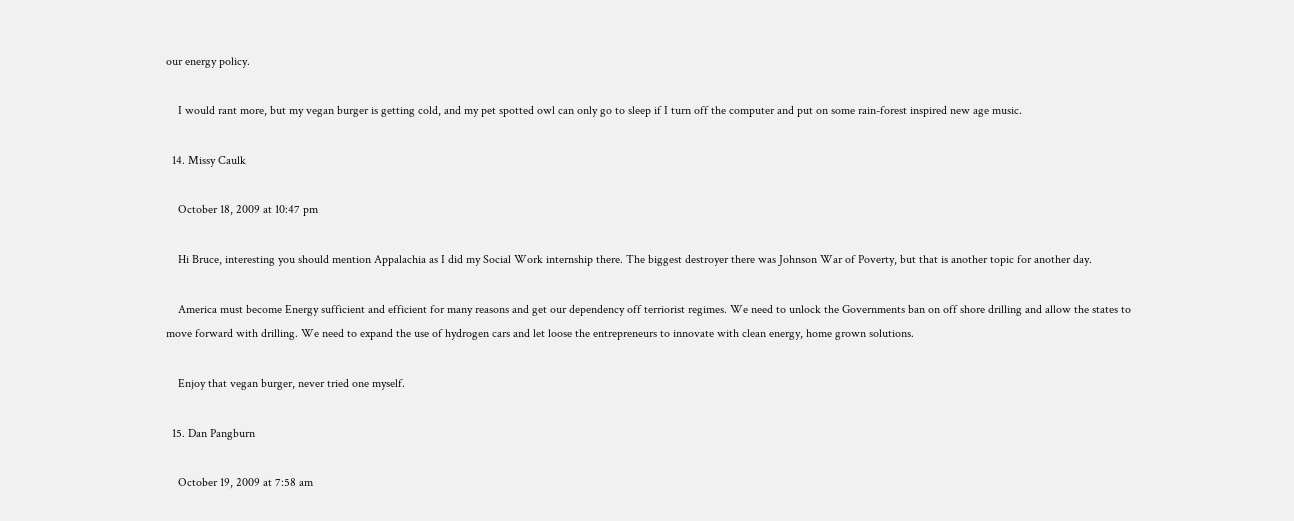our energy policy.

    I would rant more, but my vegan burger is getting cold, and my pet spotted owl can only go to sleep if I turn off the computer and put on some rain-forest inspired new age music.

  14. Missy Caulk

    October 18, 2009 at 10:47 pm

    Hi Bruce, interesting you should mention Appalachia as I did my Social Work internship there. The biggest destroyer there was Johnson War of Poverty, but that is another topic for another day.

    America must become Energy sufficient and efficient for many reasons and get our dependency off terriorist regimes. We need to unlock the Governments ban on off shore drilling and allow the states to move forward with drilling. We need to expand the use of hydrogen cars and let loose the entrepreneurs to innovate with clean energy, home grown solutions.

    Enjoy that vegan burger, never tried one myself.

  15. Dan Pangburn

    October 19, 2009 at 7:58 am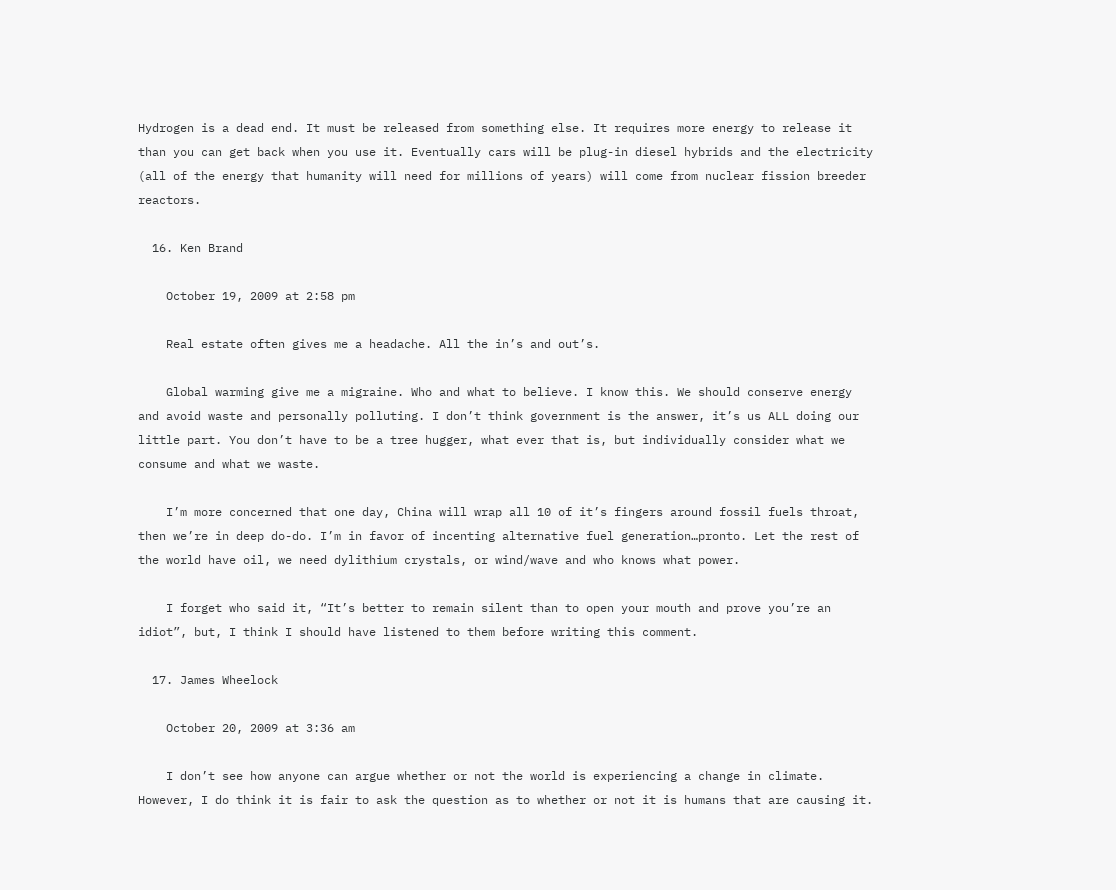Hydrogen is a dead end. It must be released from something else. It requires more energy to release it than you can get back when you use it. Eventually cars will be plug-in diesel hybrids and the electricity (all of the energy that humanity will need for millions of years) will come from nuclear fission breeder reactors.

  16. Ken Brand

    October 19, 2009 at 2:58 pm

    Real estate often gives me a headache. All the in’s and out’s.

    Global warming give me a migraine. Who and what to believe. I know this. We should conserve energy and avoid waste and personally polluting. I don’t think government is the answer, it’s us ALL doing our little part. You don’t have to be a tree hugger, what ever that is, but individually consider what we consume and what we waste.

    I’m more concerned that one day, China will wrap all 10 of it’s fingers around fossil fuels throat, then we’re in deep do-do. I’m in favor of incenting alternative fuel generation…pronto. Let the rest of the world have oil, we need dylithium crystals, or wind/wave and who knows what power.

    I forget who said it, “It’s better to remain silent than to open your mouth and prove you’re an idiot”, but, I think I should have listened to them before writing this comment.

  17. James Wheelock

    October 20, 2009 at 3:36 am

    I don’t see how anyone can argue whether or not the world is experiencing a change in climate. However, I do think it is fair to ask the question as to whether or not it is humans that are causing it.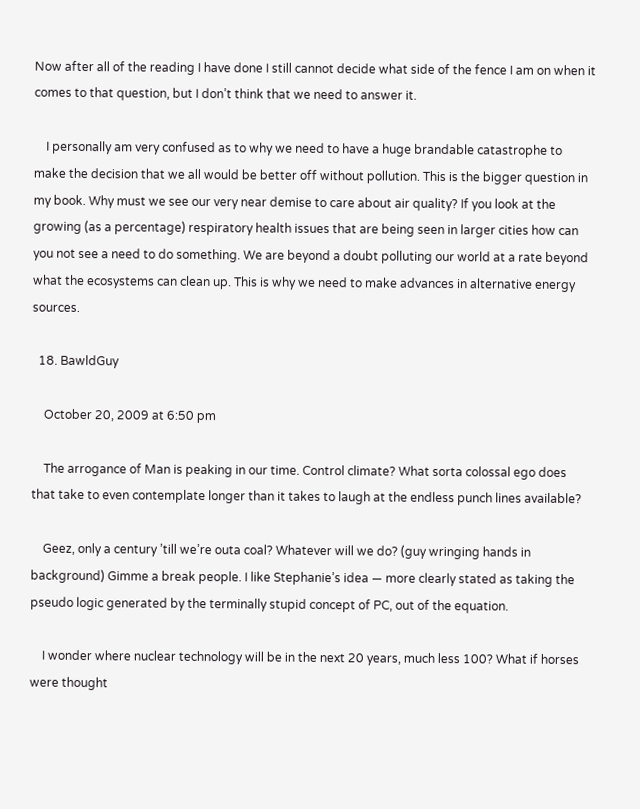Now after all of the reading I have done I still cannot decide what side of the fence I am on when it comes to that question, but I don’t think that we need to answer it.

    I personally am very confused as to why we need to have a huge brandable catastrophe to make the decision that we all would be better off without pollution. This is the bigger question in my book. Why must we see our very near demise to care about air quality? If you look at the growing (as a percentage) respiratory health issues that are being seen in larger cities how can you not see a need to do something. We are beyond a doubt polluting our world at a rate beyond what the ecosystems can clean up. This is why we need to make advances in alternative energy sources.

  18. BawldGuy

    October 20, 2009 at 6:50 pm

    The arrogance of Man is peaking in our time. Control climate? What sorta colossal ego does that take to even contemplate longer than it takes to laugh at the endless punch lines available?

    Geez, only a century ’till we’re outa coal? Whatever will we do? (guy wringing hands in background) Gimme a break people. I like Stephanie’s idea — more clearly stated as taking the pseudo logic generated by the terminally stupid concept of PC, out of the equation.

    I wonder where nuclear technology will be in the next 20 years, much less 100? What if horses were thought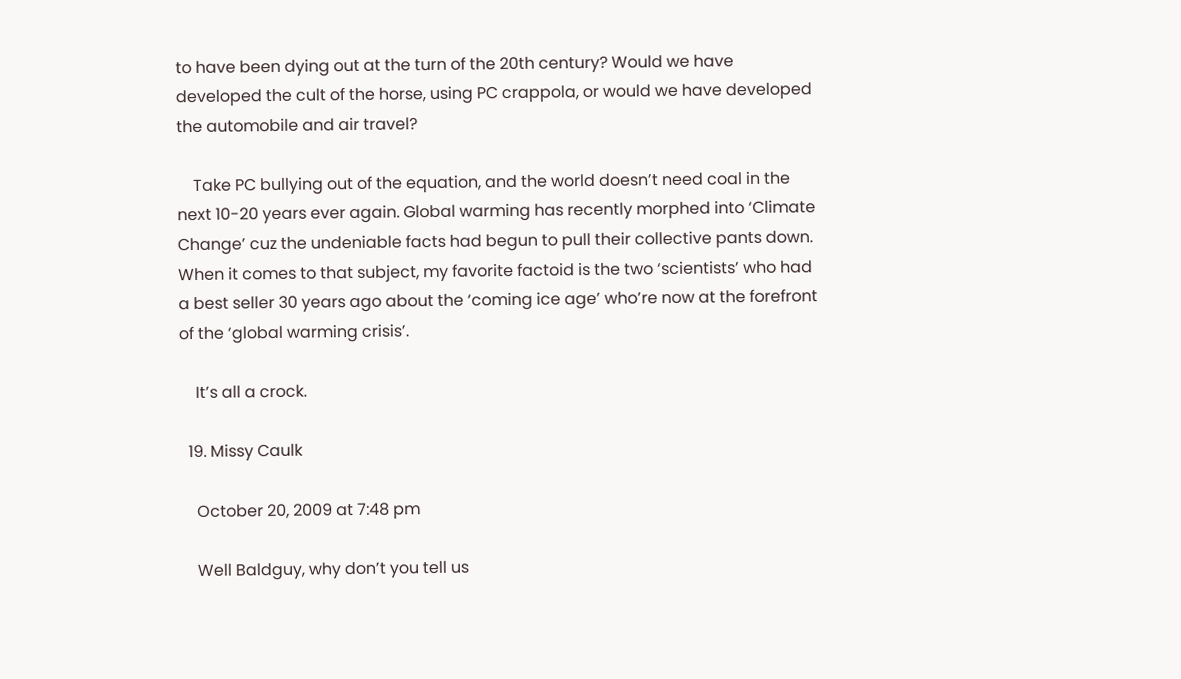to have been dying out at the turn of the 20th century? Would we have developed the cult of the horse, using PC crappola, or would we have developed the automobile and air travel?

    Take PC bullying out of the equation, and the world doesn’t need coal in the next 10-20 years ever again. Global warming has recently morphed into ‘Climate Change’ cuz the undeniable facts had begun to pull their collective pants down. When it comes to that subject, my favorite factoid is the two ‘scientists’ who had a best seller 30 years ago about the ‘coming ice age’ who’re now at the forefront of the ‘global warming crisis’.

    It’s all a crock.

  19. Missy Caulk

    October 20, 2009 at 7:48 pm

    Well Baldguy, why don’t you tell us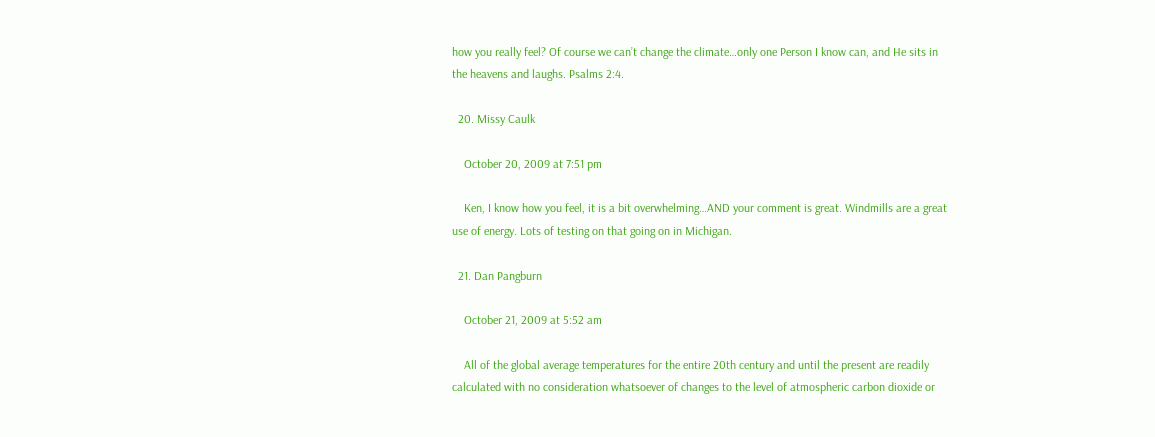how you really feel? Of course we can’t change the climate…only one Person I know can, and He sits in the heavens and laughs. Psalms 2:4.

  20. Missy Caulk

    October 20, 2009 at 7:51 pm

    Ken, I know how you feel, it is a bit overwhelming…AND your comment is great. Windmills are a great use of energy. Lots of testing on that going on in Michigan.

  21. Dan Pangburn

    October 21, 2009 at 5:52 am

    All of the global average temperatures for the entire 20th century and until the present are readily calculated with no consideration whatsoever of changes to the level of atmospheric carbon dioxide or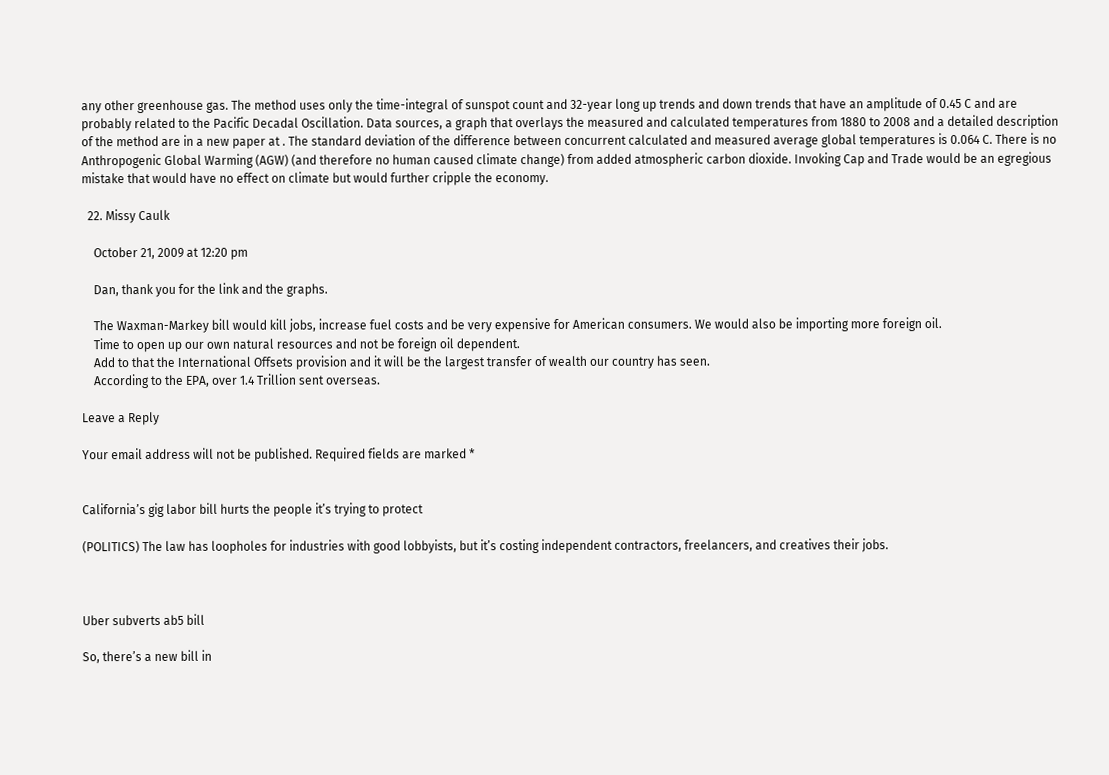any other greenhouse gas. The method uses only the time-integral of sunspot count and 32-year long up trends and down trends that have an amplitude of 0.45 C and are probably related to the Pacific Decadal Oscillation. Data sources, a graph that overlays the measured and calculated temperatures from 1880 to 2008 and a detailed description of the method are in a new paper at . The standard deviation of the difference between concurrent calculated and measured average global temperatures is 0.064 C. There is no Anthropogenic Global Warming (AGW) (and therefore no human caused climate change) from added atmospheric carbon dioxide. Invoking Cap and Trade would be an egregious mistake that would have no effect on climate but would further cripple the economy.

  22. Missy Caulk

    October 21, 2009 at 12:20 pm

    Dan, thank you for the link and the graphs.

    The Waxman-Markey bill would kill jobs, increase fuel costs and be very expensive for American consumers. We would also be importing more foreign oil.
    Time to open up our own natural resources and not be foreign oil dependent.
    Add to that the International Offsets provision and it will be the largest transfer of wealth our country has seen.
    According to the EPA, over 1.4 Trillion sent overseas.

Leave a Reply

Your email address will not be published. Required fields are marked *


California’s gig labor bill hurts the people it’s trying to protect

(POLITICS) The law has loopholes for industries with good lobbyists, but it’s costing independent contractors, freelancers, and creatives their jobs.



Uber subverts ab5 bill

So, there’s a new bill in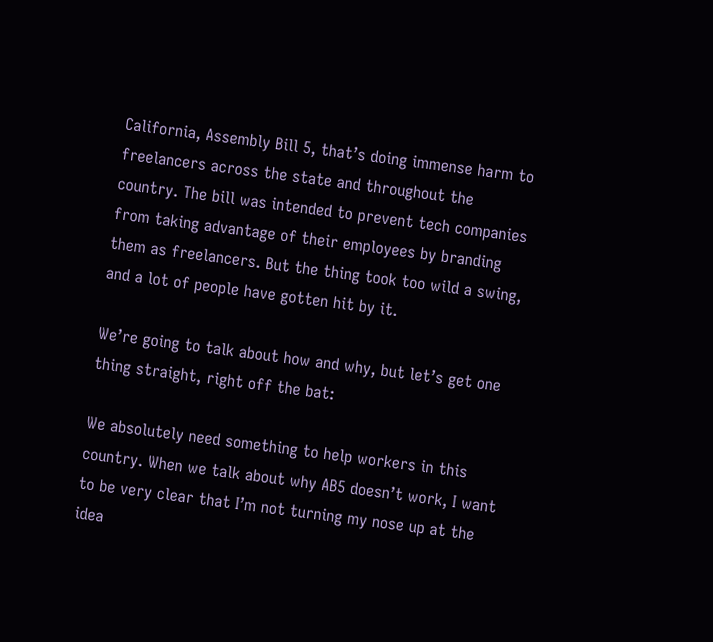California, Assembly Bill 5, that’s doing immense harm to freelancers across the state and throughout the country. The bill was intended to prevent tech companies from taking advantage of their employees by branding them as freelancers. But the thing took too wild a swing, and a lot of people have gotten hit by it.

We’re going to talk about how and why, but let’s get one thing straight, right off the bat:

We absolutely need something to help workers in this country. When we talk about why AB5 doesn’t work, I want to be very clear that I’m not turning my nose up at the idea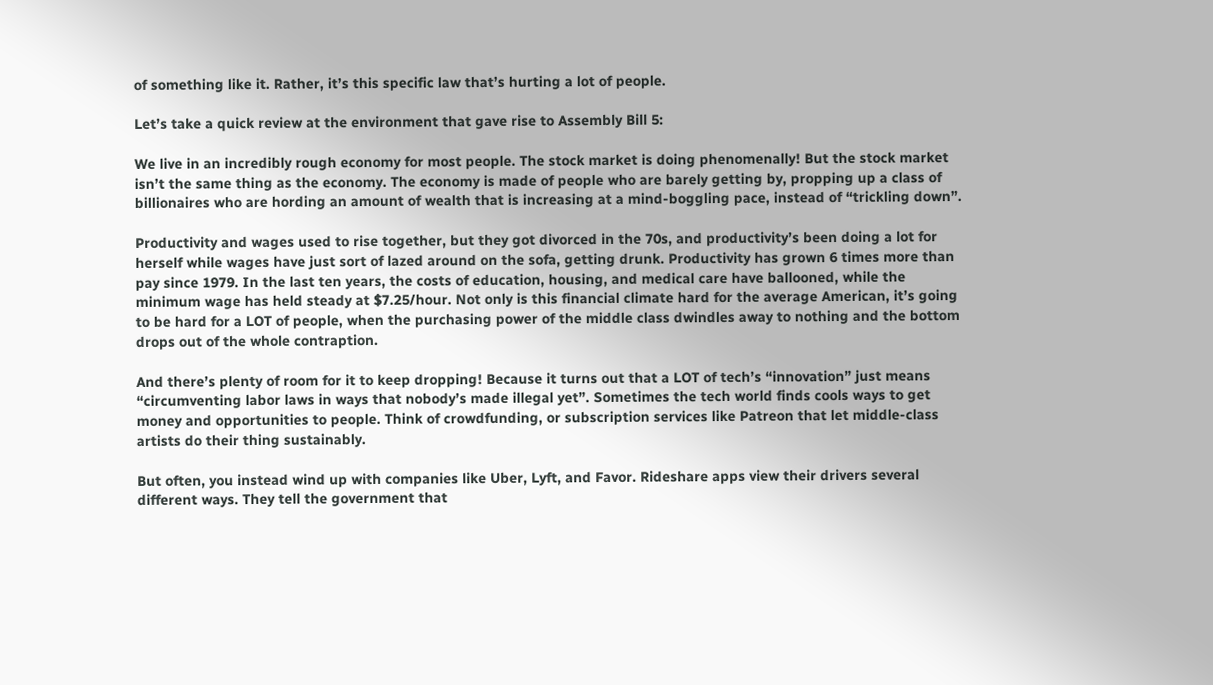of something like it. Rather, it’s this specific law that’s hurting a lot of people.

Let’s take a quick review at the environment that gave rise to Assembly Bill 5:

We live in an incredibly rough economy for most people. The stock market is doing phenomenally! But the stock market isn’t the same thing as the economy. The economy is made of people who are barely getting by, propping up a class of billionaires who are hording an amount of wealth that is increasing at a mind-boggling pace, instead of “trickling down”.

Productivity and wages used to rise together, but they got divorced in the 70s, and productivity’s been doing a lot for herself while wages have just sort of lazed around on the sofa, getting drunk. Productivity has grown 6 times more than pay since 1979. In the last ten years, the costs of education, housing, and medical care have ballooned, while the minimum wage has held steady at $7.25/hour. Not only is this financial climate hard for the average American, it’s going to be hard for a LOT of people, when the purchasing power of the middle class dwindles away to nothing and the bottom drops out of the whole contraption.

And there’s plenty of room for it to keep dropping! Because it turns out that a LOT of tech’s “innovation” just means “circumventing labor laws in ways that nobody’s made illegal yet”. Sometimes the tech world finds cools ways to get money and opportunities to people. Think of crowdfunding, or subscription services like Patreon that let middle-class artists do their thing sustainably.

But often, you instead wind up with companies like Uber, Lyft, and Favor. Rideshare apps view their drivers several different ways. They tell the government that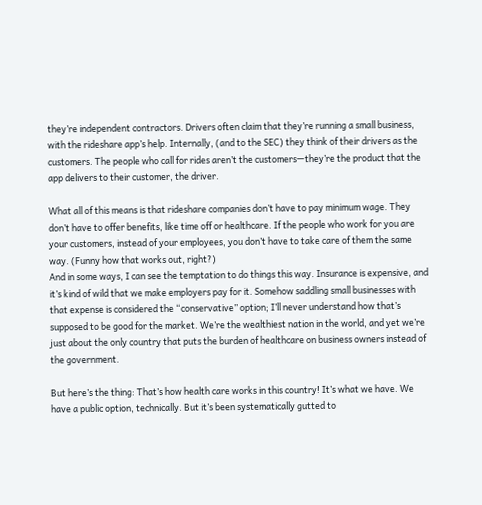they’re independent contractors. Drivers often claim that they’re running a small business, with the rideshare app’s help. Internally, (and to the SEC) they think of their drivers as the customers. The people who call for rides aren’t the customers—they’re the product that the app delivers to their customer, the driver.

What all of this means is that rideshare companies don’t have to pay minimum wage. They don’t have to offer benefits, like time off or healthcare. If the people who work for you are your customers, instead of your employees, you don’t have to take care of them the same way. (Funny how that works out, right?)
And in some ways, I can see the temptation to do things this way. Insurance is expensive, and it’s kind of wild that we make employers pay for it. Somehow saddling small businesses with that expense is considered the “conservative” option; I’ll never understand how that’s supposed to be good for the market. We’re the wealthiest nation in the world, and yet we’re just about the only country that puts the burden of healthcare on business owners instead of the government.

But here’s the thing: That’s how health care works in this country! It’s what we have. We have a public option, technically. But it’s been systematically gutted to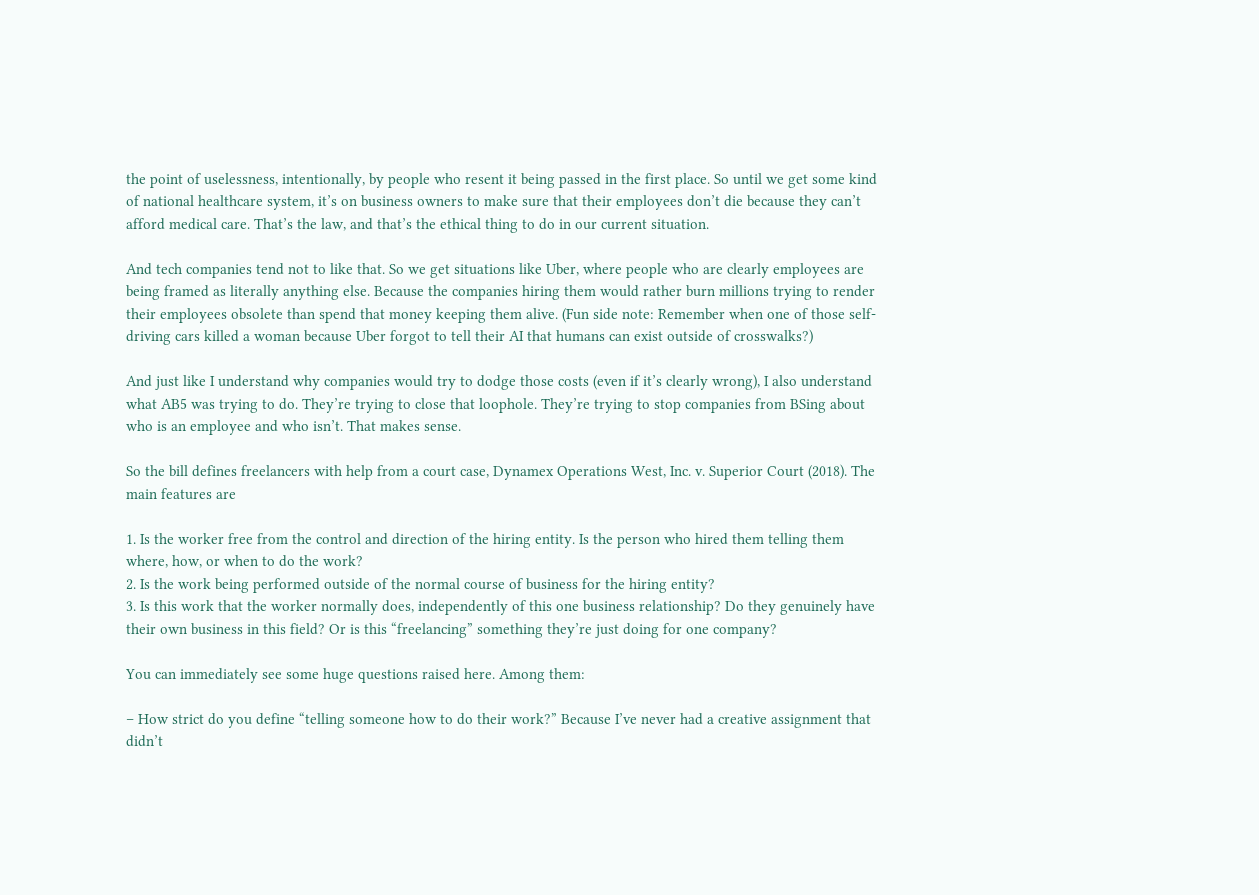the point of uselessness, intentionally, by people who resent it being passed in the first place. So until we get some kind of national healthcare system, it’s on business owners to make sure that their employees don’t die because they can’t afford medical care. That’s the law, and that’s the ethical thing to do in our current situation.

And tech companies tend not to like that. So we get situations like Uber, where people who are clearly employees are being framed as literally anything else. Because the companies hiring them would rather burn millions trying to render their employees obsolete than spend that money keeping them alive. (Fun side note: Remember when one of those self-driving cars killed a woman because Uber forgot to tell their AI that humans can exist outside of crosswalks?)

And just like I understand why companies would try to dodge those costs (even if it’s clearly wrong), I also understand what AB5 was trying to do. They’re trying to close that loophole. They’re trying to stop companies from BSing about who is an employee and who isn’t. That makes sense.

So the bill defines freelancers with help from a court case, Dynamex Operations West, Inc. v. Superior Court (2018). The main features are

1. Is the worker free from the control and direction of the hiring entity. Is the person who hired them telling them where, how, or when to do the work?
2. Is the work being performed outside of the normal course of business for the hiring entity?
3. Is this work that the worker normally does, independently of this one business relationship? Do they genuinely have their own business in this field? Or is this “freelancing” something they’re just doing for one company?

You can immediately see some huge questions raised here. Among them:

– How strict do you define “telling someone how to do their work?” Because I’ve never had a creative assignment that didn’t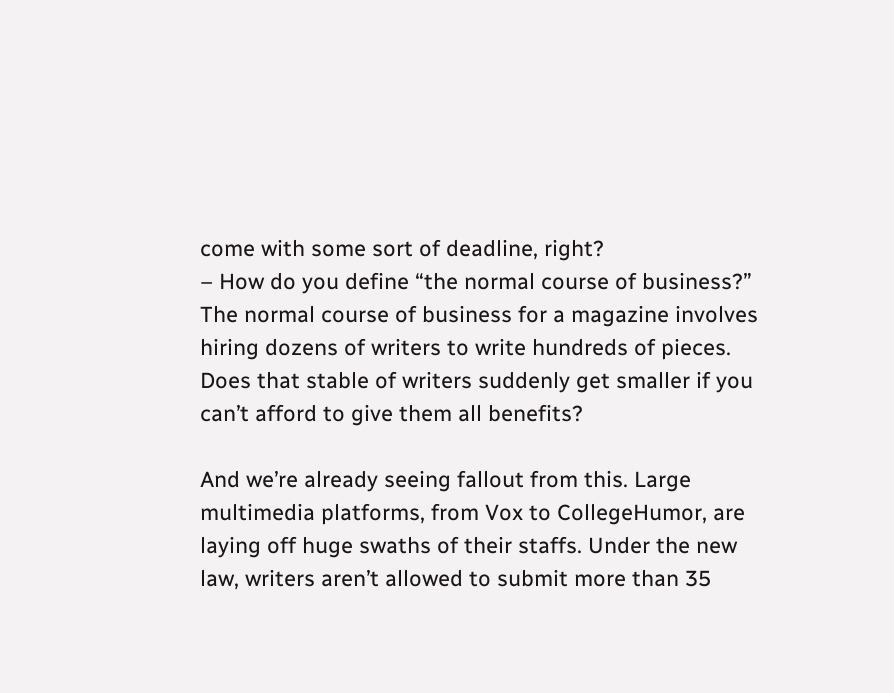come with some sort of deadline, right?
– How do you define “the normal course of business?” The normal course of business for a magazine involves hiring dozens of writers to write hundreds of pieces. Does that stable of writers suddenly get smaller if you can’t afford to give them all benefits?

And we’re already seeing fallout from this. Large multimedia platforms, from Vox to CollegeHumor, are laying off huge swaths of their staffs. Under the new law, writers aren’t allowed to submit more than 35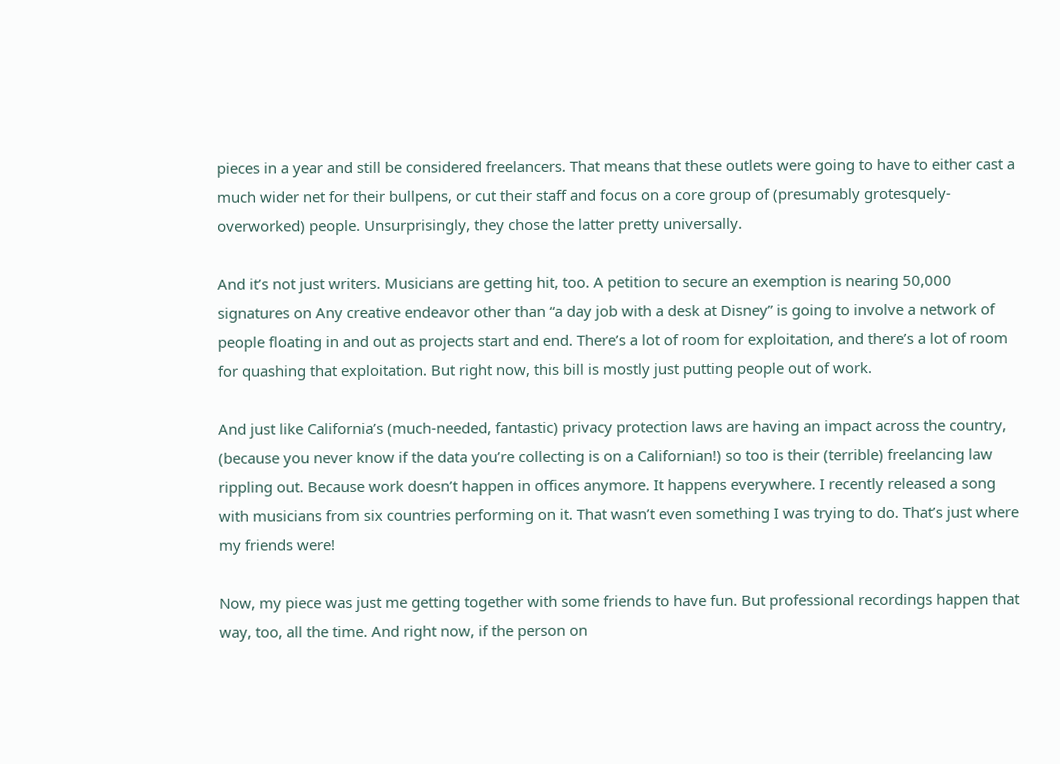pieces in a year and still be considered freelancers. That means that these outlets were going to have to either cast a much wider net for their bullpens, or cut their staff and focus on a core group of (presumably grotesquely-overworked) people. Unsurprisingly, they chose the latter pretty universally.

And it’s not just writers. Musicians are getting hit, too. A petition to secure an exemption is nearing 50,000 signatures on Any creative endeavor other than “a day job with a desk at Disney” is going to involve a network of people floating in and out as projects start and end. There’s a lot of room for exploitation, and there’s a lot of room for quashing that exploitation. But right now, this bill is mostly just putting people out of work.

And just like California’s (much-needed, fantastic) privacy protection laws are having an impact across the country, (because you never know if the data you’re collecting is on a Californian!) so too is their (terrible) freelancing law rippling out. Because work doesn’t happen in offices anymore. It happens everywhere. I recently released a song with musicians from six countries performing on it. That wasn’t even something I was trying to do. That’s just where my friends were!

Now, my piece was just me getting together with some friends to have fun. But professional recordings happen that way, too, all the time. And right now, if the person on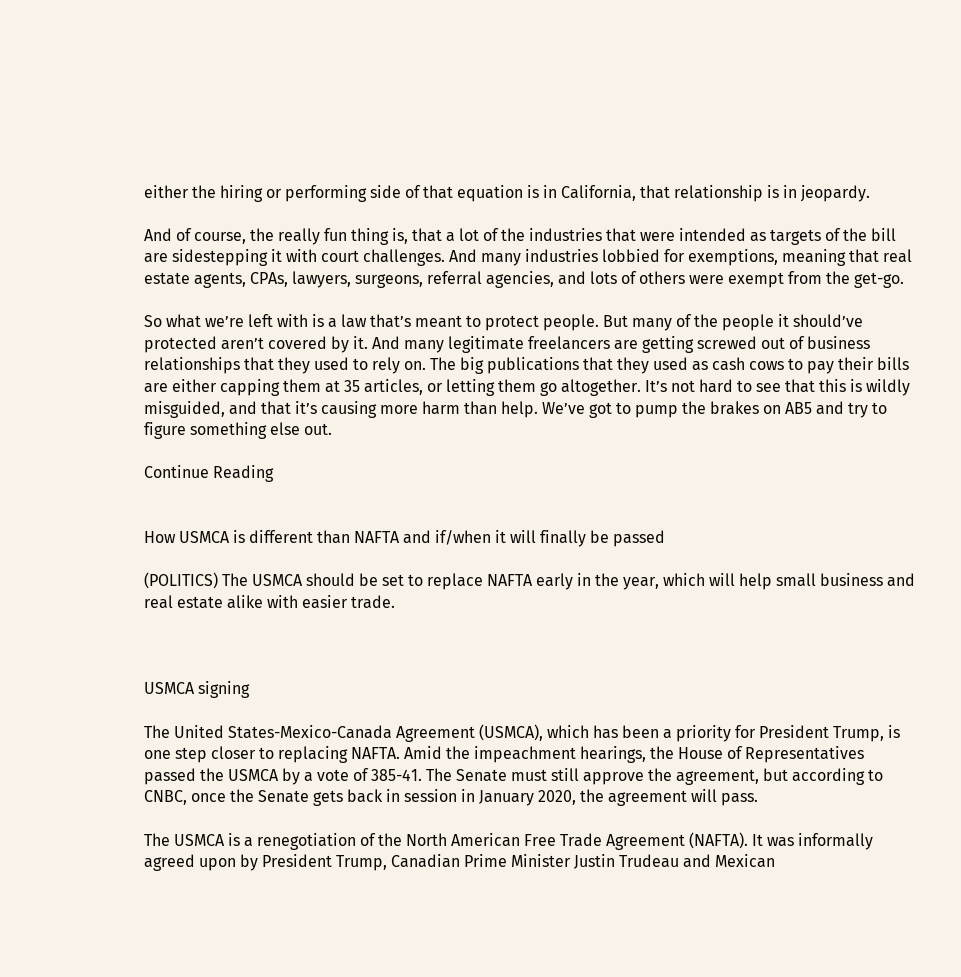either the hiring or performing side of that equation is in California, that relationship is in jeopardy.

And of course, the really fun thing is, that a lot of the industries that were intended as targets of the bill are sidestepping it with court challenges. And many industries lobbied for exemptions, meaning that real estate agents, CPAs, lawyers, surgeons, referral agencies, and lots of others were exempt from the get-go.

So what we’re left with is a law that’s meant to protect people. But many of the people it should’ve protected aren’t covered by it. And many legitimate freelancers are getting screwed out of business relationships that they used to rely on. The big publications that they used as cash cows to pay their bills are either capping them at 35 articles, or letting them go altogether. It’s not hard to see that this is wildly misguided, and that it’s causing more harm than help. We’ve got to pump the brakes on AB5 and try to figure something else out.

Continue Reading


How USMCA is different than NAFTA and if/when it will finally be passed

(POLITICS) The USMCA should be set to replace NAFTA early in the year, which will help small business and real estate alike with easier trade.



USMCA signing

The United States-Mexico-Canada Agreement (USMCA), which has been a priority for President Trump, is one step closer to replacing NAFTA. Amid the impeachment hearings, the House of Representatives passed the USMCA by a vote of 385-41. The Senate must still approve the agreement, but according to CNBC, once the Senate gets back in session in January 2020, the agreement will pass.

The USMCA is a renegotiation of the North American Free Trade Agreement (NAFTA). It was informally agreed upon by President Trump, Canadian Prime Minister Justin Trudeau and Mexican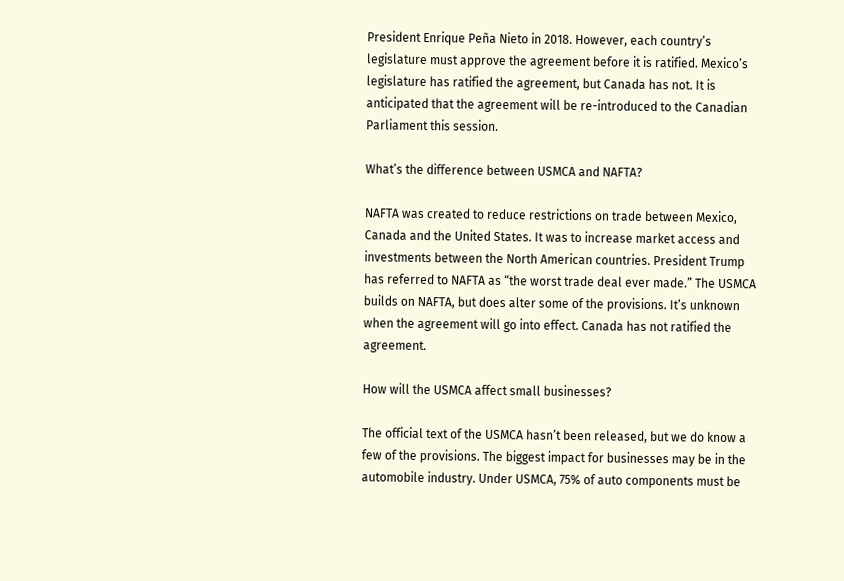President Enrique Peña Nieto in 2018. However, each country’s legislature must approve the agreement before it is ratified. Mexico’s legislature has ratified the agreement, but Canada has not. It is anticipated that the agreement will be re-introduced to the Canadian Parliament this session.

What’s the difference between USMCA and NAFTA?

NAFTA was created to reduce restrictions on trade between Mexico, Canada and the United States. It was to increase market access and investments between the North American countries. President Trump has referred to NAFTA as “the worst trade deal ever made.” The USMCA builds on NAFTA, but does alter some of the provisions. It’s unknown when the agreement will go into effect. Canada has not ratified the agreement.

How will the USMCA affect small businesses?

The official text of the USMCA hasn’t been released, but we do know a few of the provisions. The biggest impact for businesses may be in the automobile industry. Under USMCA, 75% of auto components must be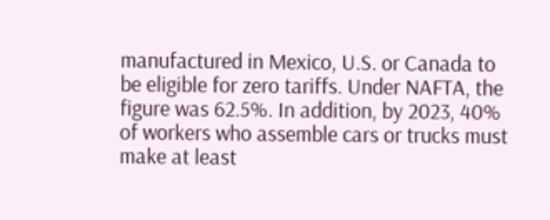manufactured in Mexico, U.S. or Canada to be eligible for zero tariffs. Under NAFTA, the figure was 62.5%. In addition, by 2023, 40% of workers who assemble cars or trucks must make at least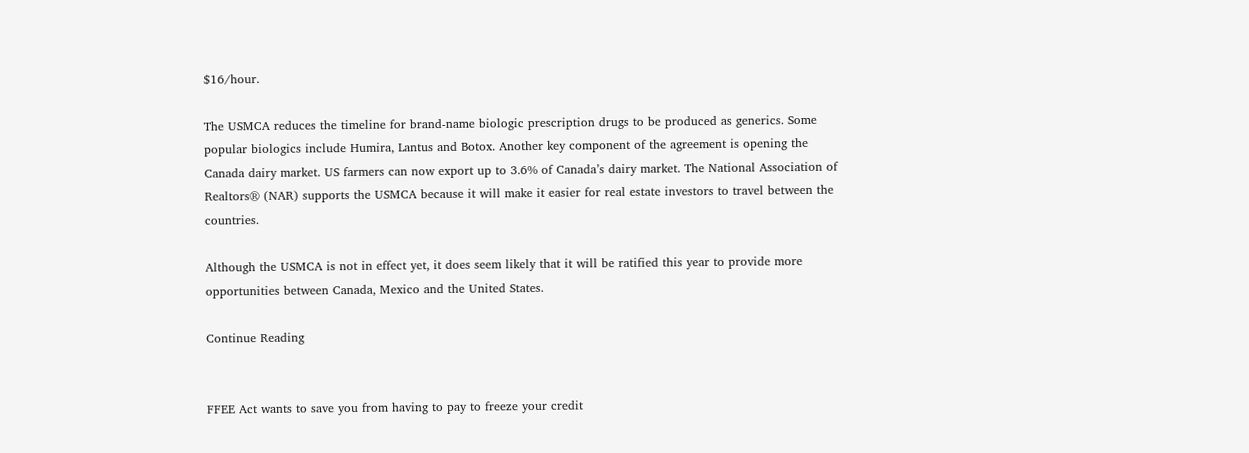$16/hour.

The USMCA reduces the timeline for brand-name biologic prescription drugs to be produced as generics. Some popular biologics include Humira, Lantus and Botox. Another key component of the agreement is opening the Canada dairy market. US farmers can now export up to 3.6% of Canada’s dairy market. The National Association of Realtors® (NAR) supports the USMCA because it will make it easier for real estate investors to travel between the countries.

Although the USMCA is not in effect yet, it does seem likely that it will be ratified this year to provide more opportunities between Canada, Mexico and the United States.

Continue Reading


FFEE Act wants to save you from having to pay to freeze your credit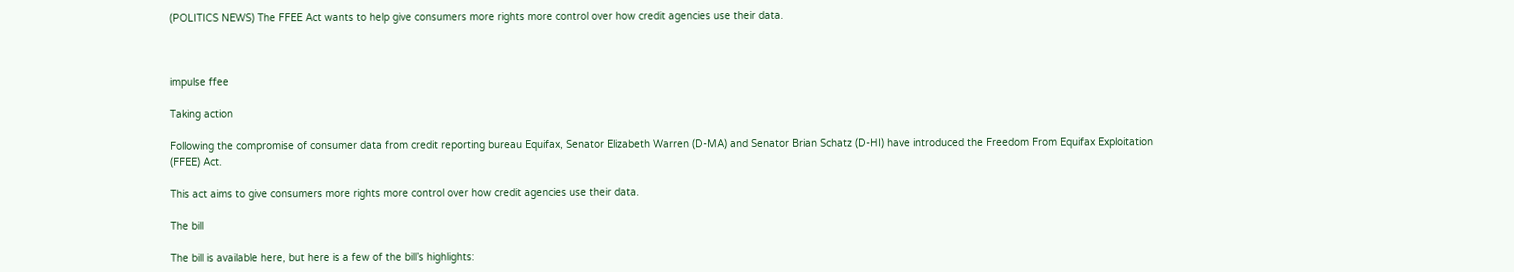(POLITICS NEWS) The FFEE Act wants to help give consumers more rights more control over how credit agencies use their data.



impulse ffee

Taking action

Following the compromise of consumer data from credit reporting bureau Equifax, Senator Elizabeth Warren (D-MA) and Senator Brian Schatz (D-HI) have introduced the Freedom From Equifax Exploitation (FFEE) Act.

This act aims to give consumers more rights more control over how credit agencies use their data.

The bill

The bill is available here, but here is a few of the bill’s highlights: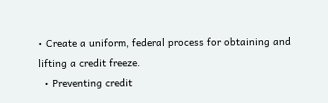• Create a uniform, federal process for obtaining and lifting a credit freeze.
  • Preventing credit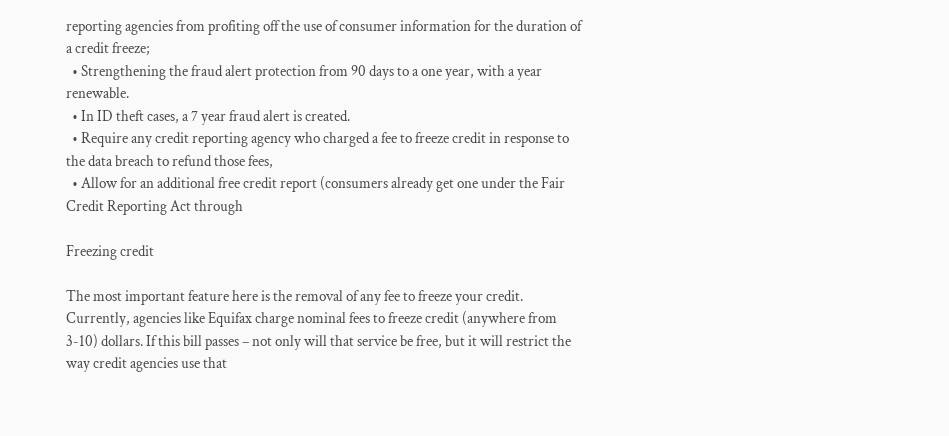reporting agencies from profiting off the use of consumer information for the duration of a credit freeze;
  • Strengthening the fraud alert protection from 90 days to a one year, with a year renewable.
  • In ID theft cases, a 7 year fraud alert is created.
  • Require any credit reporting agency who charged a fee to freeze credit in response to the data breach to refund those fees,
  • Allow for an additional free credit report (consumers already get one under the Fair Credit Reporting Act through

Freezing credit

The most important feature here is the removal of any fee to freeze your credit. Currently, agencies like Equifax charge nominal fees to freeze credit (anywhere from 3-10) dollars. If this bill passes – not only will that service be free, but it will restrict the way credit agencies use that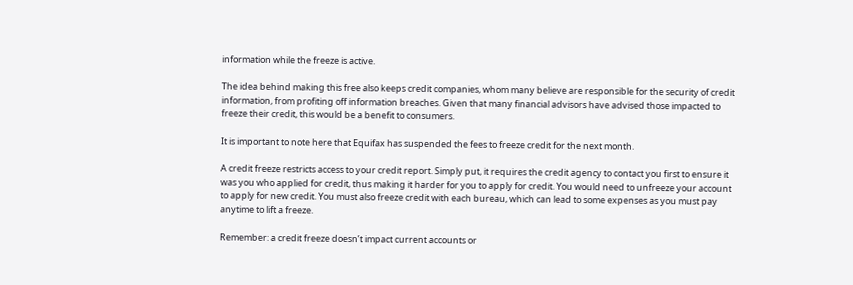information while the freeze is active.

The idea behind making this free also keeps credit companies, whom many believe are responsible for the security of credit information, from profiting off information breaches. Given that many financial advisors have advised those impacted to freeze their credit, this would be a benefit to consumers.

It is important to note here that Equifax has suspended the fees to freeze credit for the next month.

A credit freeze restricts access to your credit report. Simply put, it requires the credit agency to contact you first to ensure it was you who applied for credit, thus making it harder for you to apply for credit. You would need to unfreeze your account to apply for new credit. You must also freeze credit with each bureau, which can lead to some expenses as you must pay anytime to lift a freeze.

Remember: a credit freeze doesn’t impact current accounts or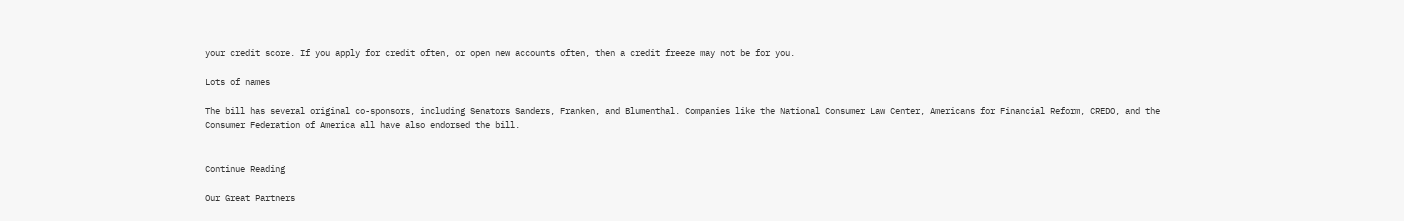your credit score. If you apply for credit often, or open new accounts often, then a credit freeze may not be for you.

Lots of names

The bill has several original co-sponsors, including Senators Sanders, Franken, and Blumenthal. Companies like the National Consumer Law Center, Americans for Financial Reform, CREDO, and the Consumer Federation of America all have also endorsed the bill.


Continue Reading

Our Great Partners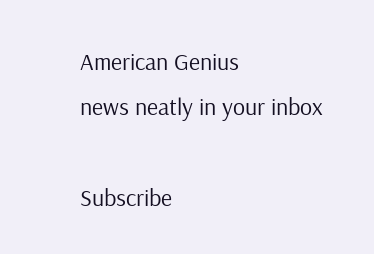American Genius
news neatly in your inbox

Subscribe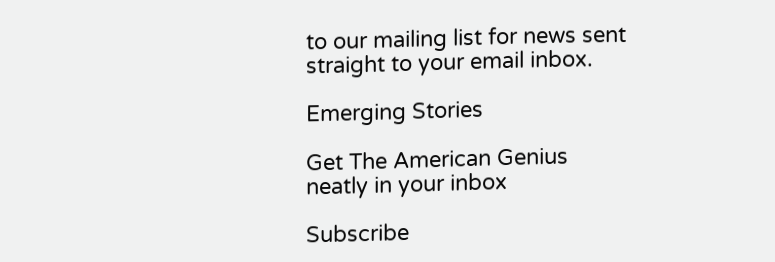to our mailing list for news sent straight to your email inbox.

Emerging Stories

Get The American Genius
neatly in your inbox

Subscribe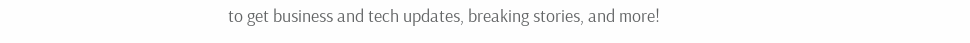to get business and tech updates, breaking stories, and more!